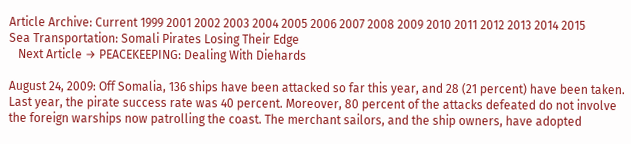Article Archive: Current 1999 2001 2002 2003 2004 2005 2006 2007 2008 2009 2010 2011 2012 2013 2014 2015
Sea Transportation: Somali Pirates Losing Their Edge
   Next Article → PEACEKEEPING: Dealing With Diehards

August 24, 2009: Off Somalia, 136 ships have been attacked so far this year, and 28 (21 percent) have been taken. Last year, the pirate success rate was 40 percent. Moreover, 80 percent of the attacks defeated do not involve the foreign warships now patrolling the coast. The merchant sailors, and the ship owners, have adopted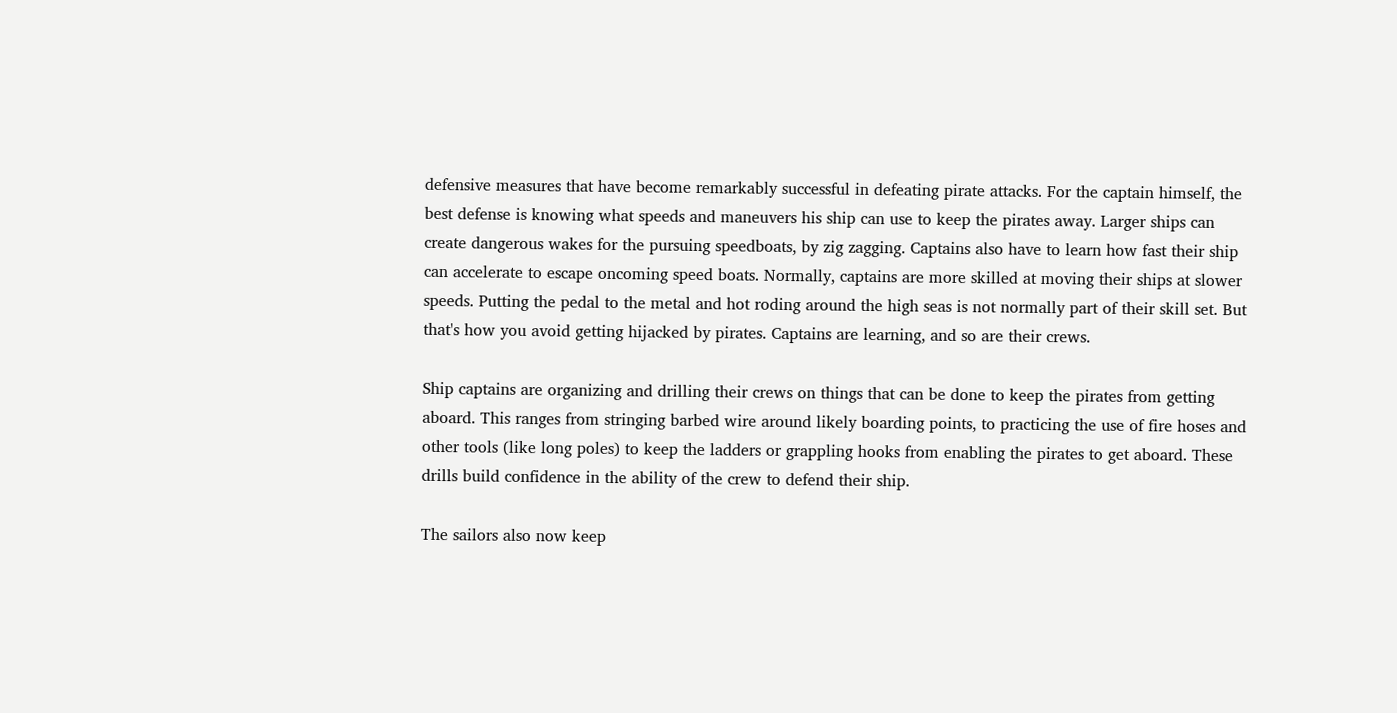defensive measures that have become remarkably successful in defeating pirate attacks. For the captain himself, the best defense is knowing what speeds and maneuvers his ship can use to keep the pirates away. Larger ships can create dangerous wakes for the pursuing speedboats, by zig zagging. Captains also have to learn how fast their ship can accelerate to escape oncoming speed boats. Normally, captains are more skilled at moving their ships at slower speeds. Putting the pedal to the metal and hot roding around the high seas is not normally part of their skill set. But that's how you avoid getting hijacked by pirates. Captains are learning, and so are their crews.

Ship captains are organizing and drilling their crews on things that can be done to keep the pirates from getting aboard. This ranges from stringing barbed wire around likely boarding points, to practicing the use of fire hoses and other tools (like long poles) to keep the ladders or grappling hooks from enabling the pirates to get aboard. These drills build confidence in the ability of the crew to defend their ship.

The sailors also now keep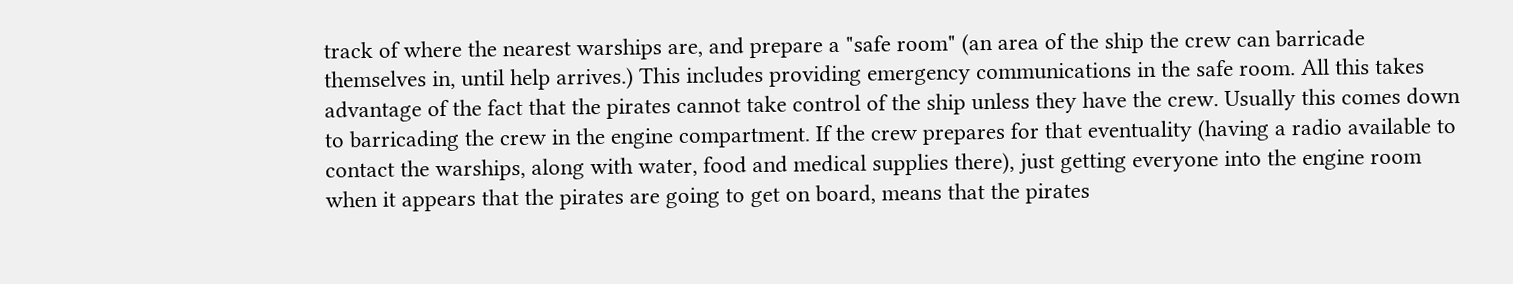track of where the nearest warships are, and prepare a "safe room" (an area of the ship the crew can barricade themselves in, until help arrives.) This includes providing emergency communications in the safe room. All this takes advantage of the fact that the pirates cannot take control of the ship unless they have the crew. Usually this comes down to barricading the crew in the engine compartment. If the crew prepares for that eventuality (having a radio available to contact the warships, along with water, food and medical supplies there), just getting everyone into the engine room when it appears that the pirates are going to get on board, means that the pirates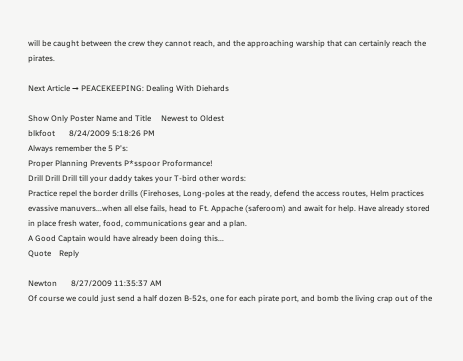will be caught between the crew they cannot reach, and the approaching warship that can certainly reach the pirates.

Next Article → PEACEKEEPING: Dealing With Diehards

Show Only Poster Name and Title     Newest to Oldest
blkfoot       8/24/2009 5:18:26 PM
Always remember the 5 P's:
Proper Planning Prevents P*sspoor Proformance!
Drill Drill Drill till your daddy takes your T-bird other words:
Practice repel the border drills (Firehoses, Long-poles at the ready, defend the access routes, Helm practices evassive manuvers...when all else fails, head to Ft. Appache (saferoom) and await for help. Have already stored in place fresh water, food, communications gear and a plan.
A Good Captain would have already been doing this...
Quote    Reply

Newton       8/27/2009 11:35:37 AM
Of course we could just send a half dozen B-52s, one for each pirate port, and bomb the living crap out of the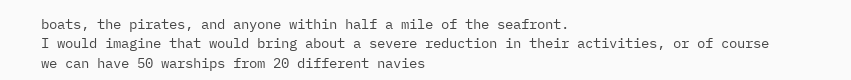boats, the pirates, and anyone within half a mile of the seafront.
I would imagine that would bring about a severe reduction in their activities, or of course we can have 50 warships from 20 different navies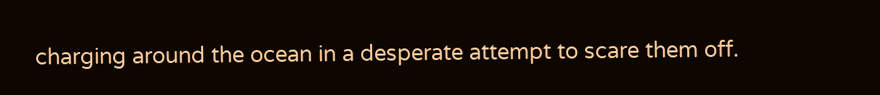charging around the ocean in a desperate attempt to scare them off.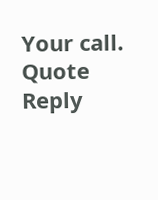Your call.
Quote    Reply